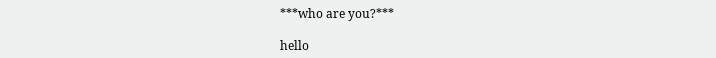***who are you?***

hello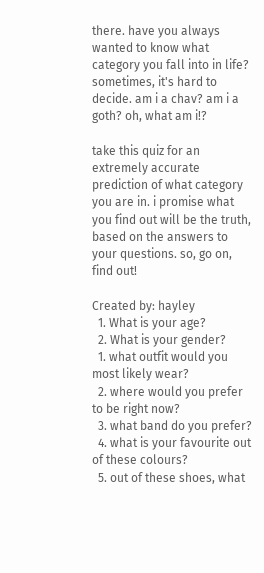there. have you always wanted to know what category you fall into in life? sometimes, it's hard to decide. am i a chav? am i a goth? oh, what am i!?

take this quiz for an extremely accurate prediction of what category you are in. i promise what you find out will be the truth, based on the answers to your questions. so, go on, find out!

Created by: hayley
  1. What is your age?
  2. What is your gender?
  1. what outfit would you most likely wear?
  2. where would you prefer to be right now?
  3. what band do you prefer?
  4. what is your favourite out of these colours?
  5. out of these shoes, what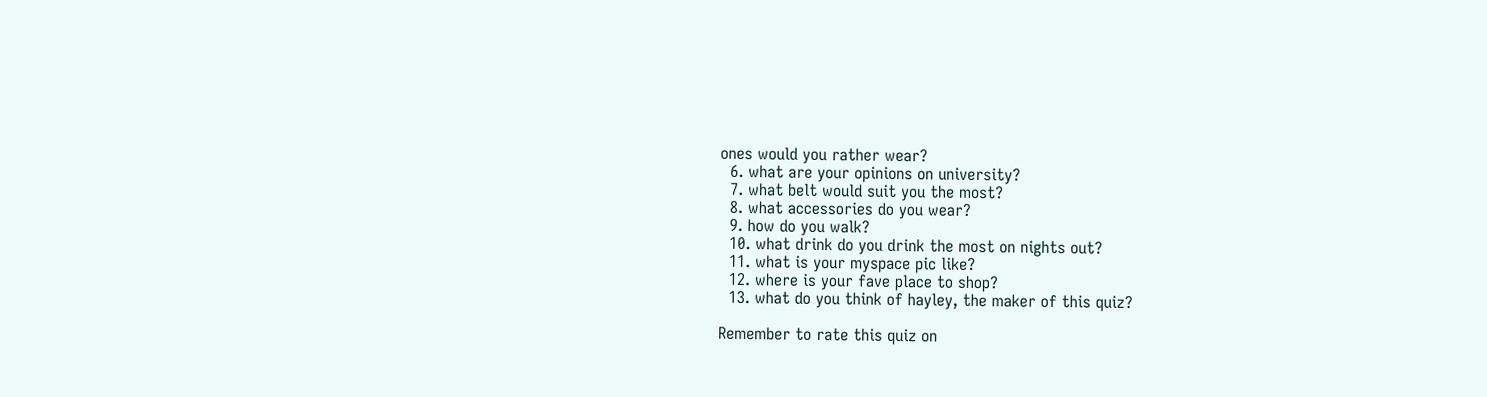ones would you rather wear?
  6. what are your opinions on university?
  7. what belt would suit you the most?
  8. what accessories do you wear?
  9. how do you walk?
  10. what drink do you drink the most on nights out?
  11. what is your myspace pic like?
  12. where is your fave place to shop?
  13. what do you think of hayley, the maker of this quiz?

Remember to rate this quiz on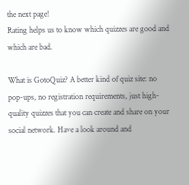the next page!
Rating helps us to know which quizzes are good and which are bad.

What is GotoQuiz? A better kind of quiz site: no pop-ups, no registration requirements, just high-quality quizzes that you can create and share on your social network. Have a look around and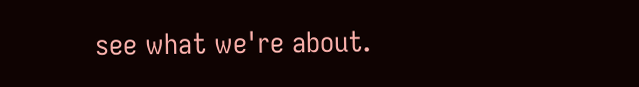see what we're about.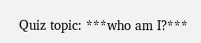Quiz topic: ***who am I?***